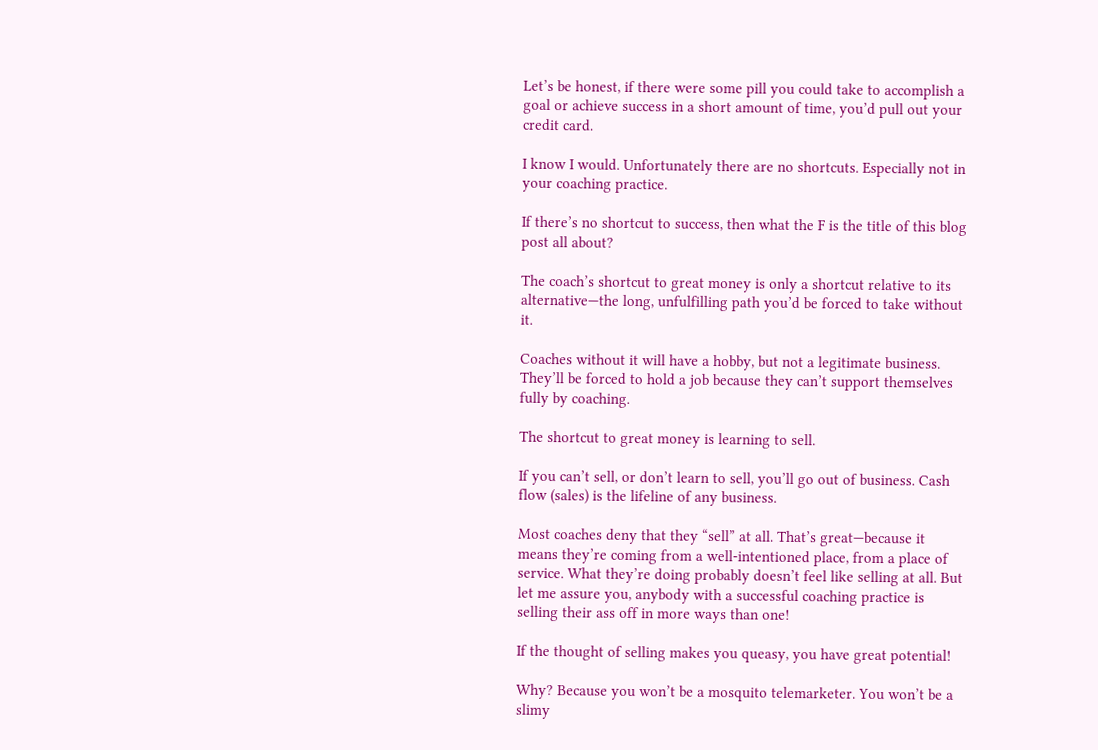Let’s be honest, if there were some pill you could take to accomplish a goal or achieve success in a short amount of time, you’d pull out your credit card.

I know I would. Unfortunately there are no shortcuts. Especially not in your coaching practice.

If there’s no shortcut to success, then what the F is the title of this blog post all about?

The coach’s shortcut to great money is only a shortcut relative to its alternative—the long, unfulfilling path you’d be forced to take without it.

Coaches without it will have a hobby, but not a legitimate business. They’ll be forced to hold a job because they can’t support themselves fully by coaching.

The shortcut to great money is learning to sell.

If you can’t sell, or don’t learn to sell, you’ll go out of business. Cash flow (sales) is the lifeline of any business.

Most coaches deny that they “sell” at all. That’s great—because it means they’re coming from a well-intentioned place, from a place of service. What they’re doing probably doesn’t feel like selling at all. But let me assure you, anybody with a successful coaching practice is selling their ass off in more ways than one!

If the thought of selling makes you queasy, you have great potential!

Why? Because you won’t be a mosquito telemarketer. You won’t be a slimy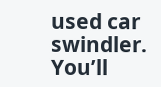used car swindler. You’ll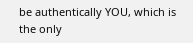be authentically YOU, which is the only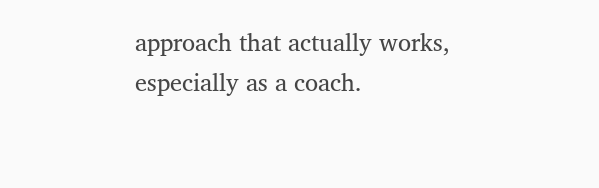approach that actually works, especially as a coach.